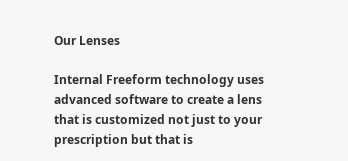Our Lenses

Internal Freeform technology uses advanced software to create a lens that is customized not just to your prescription but that is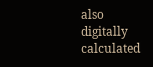also digitally calculated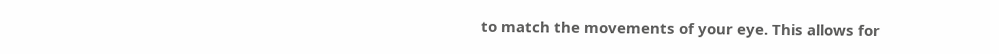to match the movements of your eye. This allows for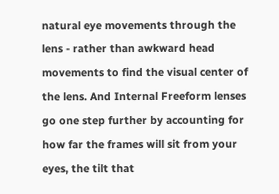natural eye movements through the lens - rather than awkward head movements to find the visual center of the lens. And Internal Freeform lenses go one step further by accounting for how far the frames will sit from your eyes, the tilt that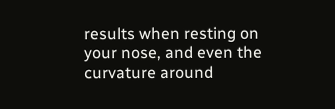results when resting on your nose, and even the curvature around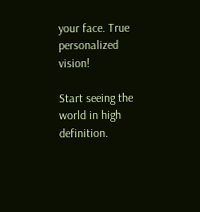your face. True personalized vision!

Start seeing the world in high definition.